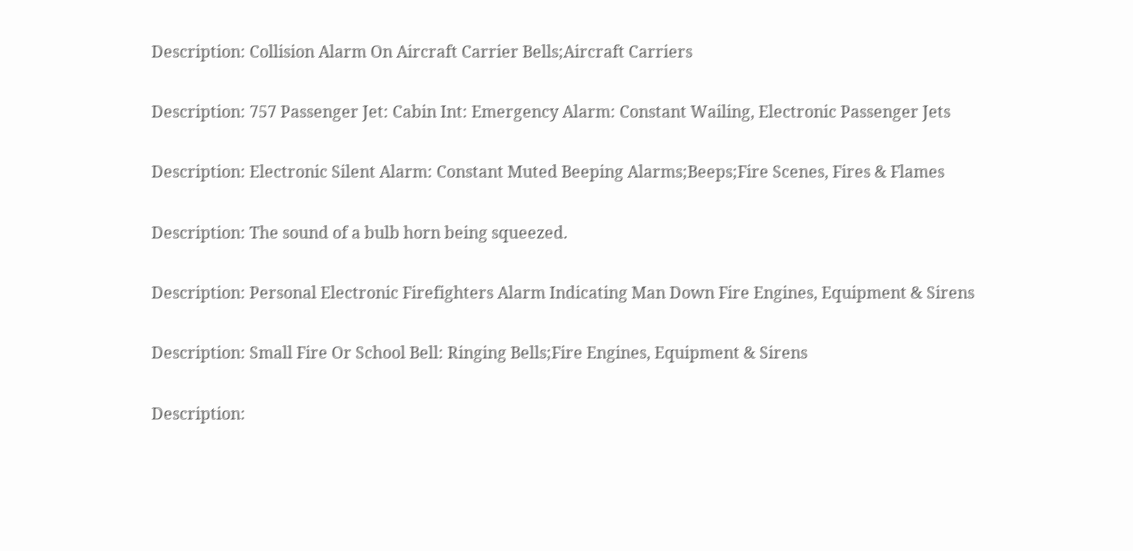Description: Collision Alarm On Aircraft Carrier Bells;Aircraft Carriers

Description: 757 Passenger Jet: Cabin Int: Emergency Alarm: Constant Wailing, Electronic Passenger Jets

Description: Electronic Silent Alarm: Constant Muted Beeping Alarms;Beeps;Fire Scenes, Fires & Flames

Description: The sound of a bulb horn being squeezed.

Description: Personal Electronic Firefighters Alarm Indicating Man Down Fire Engines, Equipment & Sirens

Description: Small Fire Or School Bell: Ringing Bells;Fire Engines, Equipment & Sirens

Description: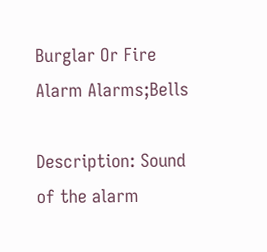Burglar Or Fire Alarm Alarms;Bells

Description: Sound of the alarm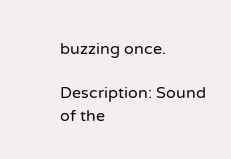buzzing once.

Description: Sound of the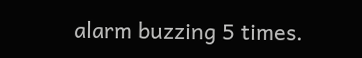alarm buzzing 5 times.